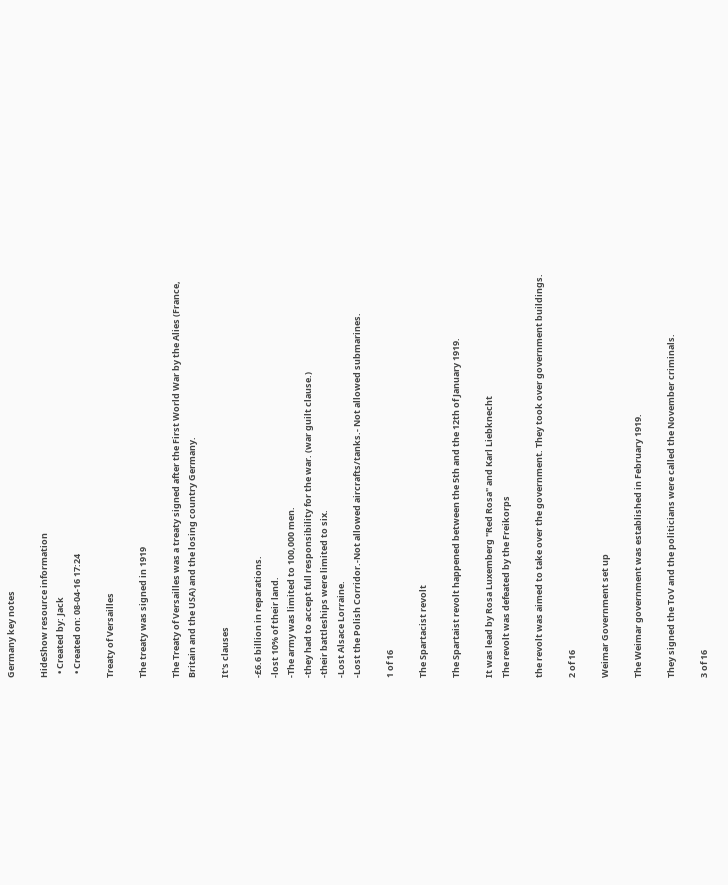Germany key notes

HideShow resource information
  • Created by: Jack
  • Created on: 08-04-16 17:24

Treaty of Versailles

The treaty was signed in 1919

The Treaty of Versailles was a treaty signed after the First World War by the Alies (France, Britain and the USA) and the losing country Germany.

It's clauses

-£6.6 billion in reparations.
-lost 10% of their land.
-The army was limited to 100,000 men.
-they had to accept full responsibility for the war. (war guilt clause.)
-their battleships were limited to six.
-Lost Alsace Lorraine.
-Lost the Polish Corridor.-Not allowed aircrafts/tanks.- Not allowed submarines.

1 of 16

The Spartacist revolt

The Spartaist revolt happened between the 5th and the 12th of January 1919.

It was lead by Rosa Luxemberg "Red Rosa" and Karl Liebknecht
The revolt was defeated by the Freikorps

the revolt was aimed to take over the government. They took over government buildings.

2 of 16

Weimar Government set up

The Weimar government was established in February 1919.

They signed the ToV and the politicians were called the November criminals.

3 of 16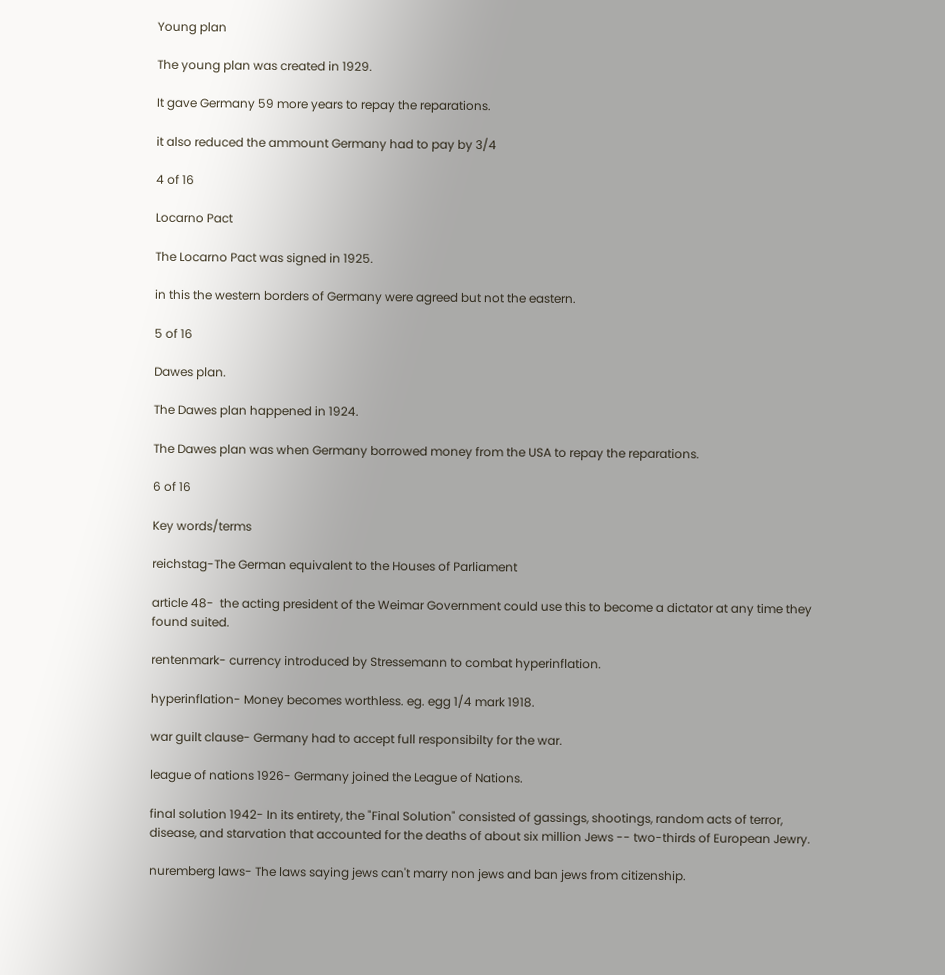Young plan

The young plan was created in 1929.

It gave Germany 59 more years to repay the reparations.

it also reduced the ammount Germany had to pay by 3/4

4 of 16

Locarno Pact

The Locarno Pact was signed in 1925.

in this the western borders of Germany were agreed but not the eastern.

5 of 16

Dawes plan.

The Dawes plan happened in 1924.

The Dawes plan was when Germany borrowed money from the USA to repay the reparations.

6 of 16

Key words/terms

reichstag-The German equivalent to the Houses of Parliament

article 48-  the acting president of the Weimar Government could use this to become a dictator at any time they found suited.

rentenmark- currency introduced by Stressemann to combat hyperinflation.

hyperinflation- Money becomes worthless. eg. egg 1/4 mark 1918.

war guilt clause- Germany had to accept full responsibilty for the war.

league of nations 1926- Germany joined the League of Nations.

final solution 1942- In its entirety, the "Final Solution" consisted of gassings, shootings, random acts of terror, disease, and starvation that accounted for the deaths of about six million Jews -- two-thirds of European Jewry.

nuremberg laws- The laws saying jews can't marry non jews and ban jews from citizenship.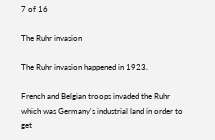7 of 16

The Ruhr invasion

The Ruhr invasion happened in 1923.

French and Belgian troops invaded the Ruhr which was Germany's industrial land in order to get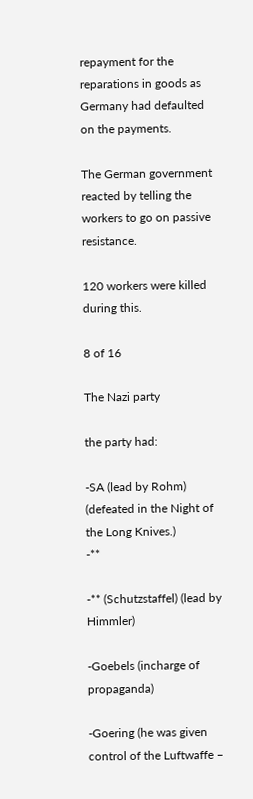repayment for the reparations in goods as Germany had defaulted on the payments.

The German government reacted by telling the workers to go on passive resistance.

120 workers were killed during this.

8 of 16

The Nazi party

the party had:

-SA (lead by Rohm) (defeated in the Night of the Long Knives.)                                                                                                                                                                                                                                                                                                                                                                      -**

-** (Schutzstaffel) (lead by Himmler)

-Goebels (incharge of propaganda)

-Goering (he was given control of the Luftwaffe –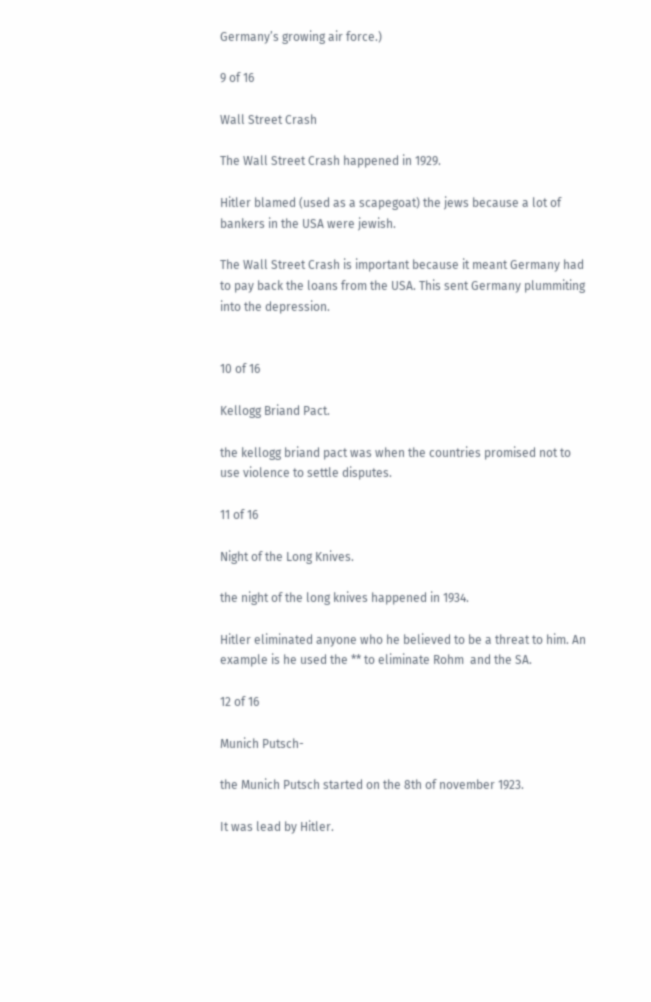Germany’s growing air force.)

9 of 16

Wall Street Crash

The Wall Street Crash happened in 1929.

Hitler blamed (used as a scapegoat) the jews because a lot of bankers in the USA were jewish.

The Wall Street Crash is important because it meant Germany had to pay back the loans from the USA. This sent Germany plummiting into the depression.


10 of 16

Kellogg Briand Pact.

the kellogg briand pact was when the countries promised not to use violence to settle disputes.

11 of 16

Night of the Long Knives.

the night of the long knives happened in 1934.

Hitler eliminated anyone who he believed to be a threat to him. An example is he used the ** to eliminate Rohm  and the SA.

12 of 16

Munich Putsch-

the Munich Putsch started on the 8th of november 1923.

It was lead by Hitler.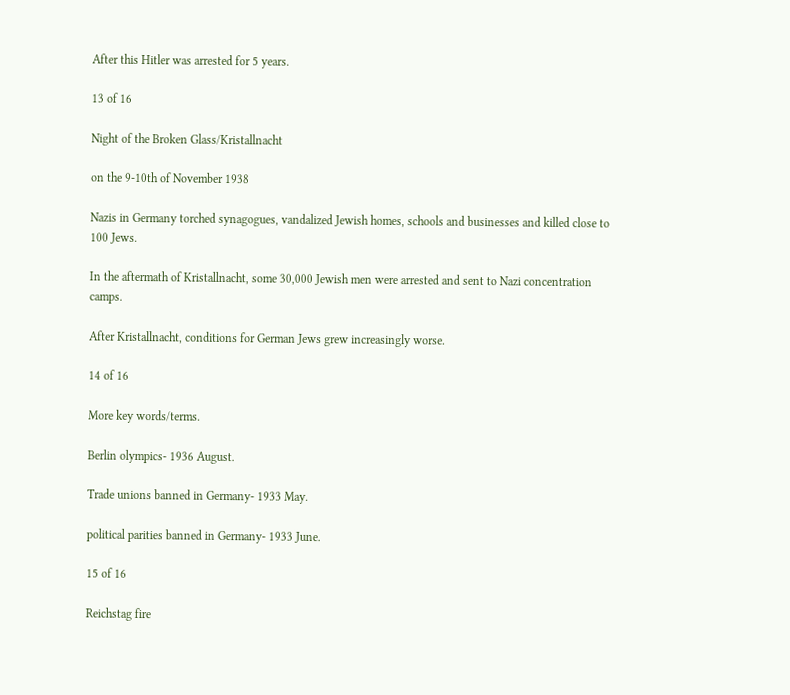After this Hitler was arrested for 5 years.

13 of 16

Night of the Broken Glass/Kristallnacht

on the 9-10th of November 1938

Nazis in Germany torched synagogues, vandalized Jewish homes, schools and businesses and killed close to 100 Jews.

In the aftermath of Kristallnacht, some 30,000 Jewish men were arrested and sent to Nazi concentration camps.

After Kristallnacht, conditions for German Jews grew increasingly worse.

14 of 16

More key words/terms.

Berlin olympics- 1936 August.

Trade unions banned in Germany- 1933 May.

political parities banned in Germany- 1933 June.

15 of 16

Reichstag fire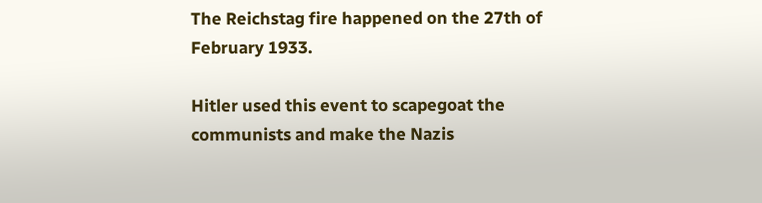The Reichstag fire happened on the 27th of February 1933.

Hitler used this event to scapegoat the communists and make the Nazis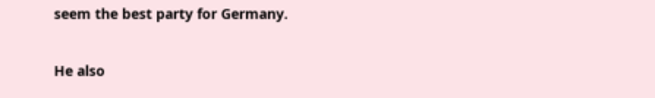seem the best party for Germany.

He also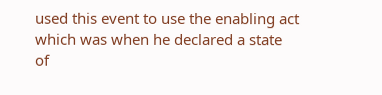used this event to use the enabling act which was when he declared a state of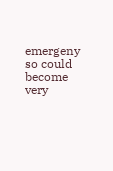emergeny so could become very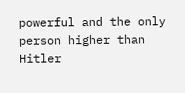powerful and the only person higher than Hitler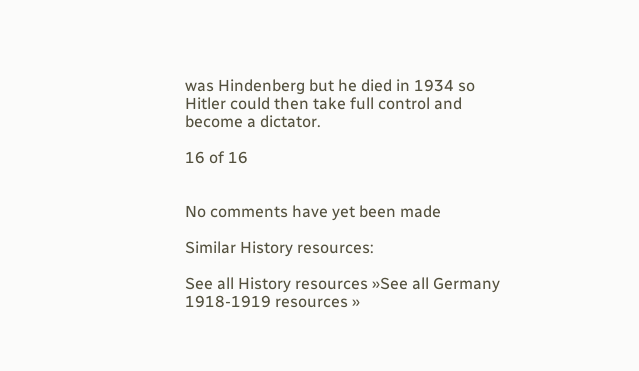was Hindenberg but he died in 1934 so Hitler could then take full control and become a dictator.

16 of 16


No comments have yet been made

Similar History resources:

See all History resources »See all Germany 1918-1919 resources »